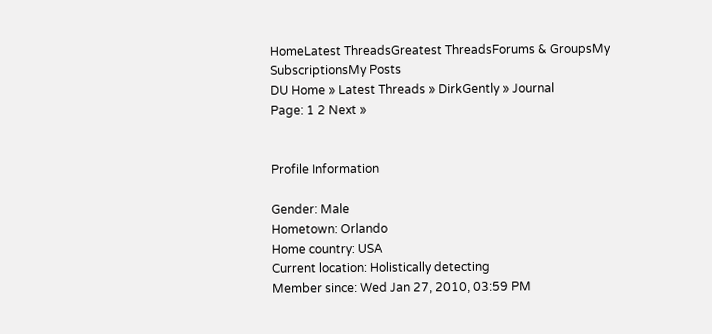HomeLatest ThreadsGreatest ThreadsForums & GroupsMy SubscriptionsMy Posts
DU Home » Latest Threads » DirkGently » Journal
Page: 1 2 Next »


Profile Information

Gender: Male
Hometown: Orlando
Home country: USA
Current location: Holistically detecting
Member since: Wed Jan 27, 2010, 03:59 PM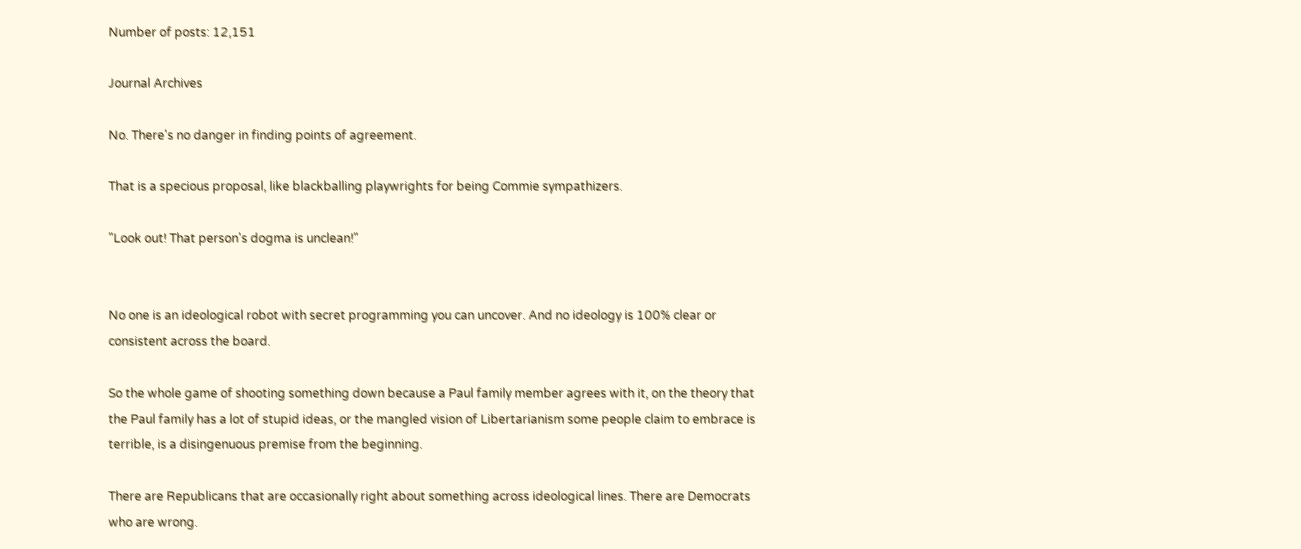Number of posts: 12,151

Journal Archives

No. There's no danger in finding points of agreement.

That is a specious proposal, like blackballing playwrights for being Commie sympathizers.

"Look out! That person's dogma is unclean!"


No one is an ideological robot with secret programming you can uncover. And no ideology is 100% clear or consistent across the board.

So the whole game of shooting something down because a Paul family member agrees with it, on the theory that the Paul family has a lot of stupid ideas, or the mangled vision of Libertarianism some people claim to embrace is terrible, is a disingenuous premise from the beginning.

There are Republicans that are occasionally right about something across ideological lines. There are Democrats who are wrong.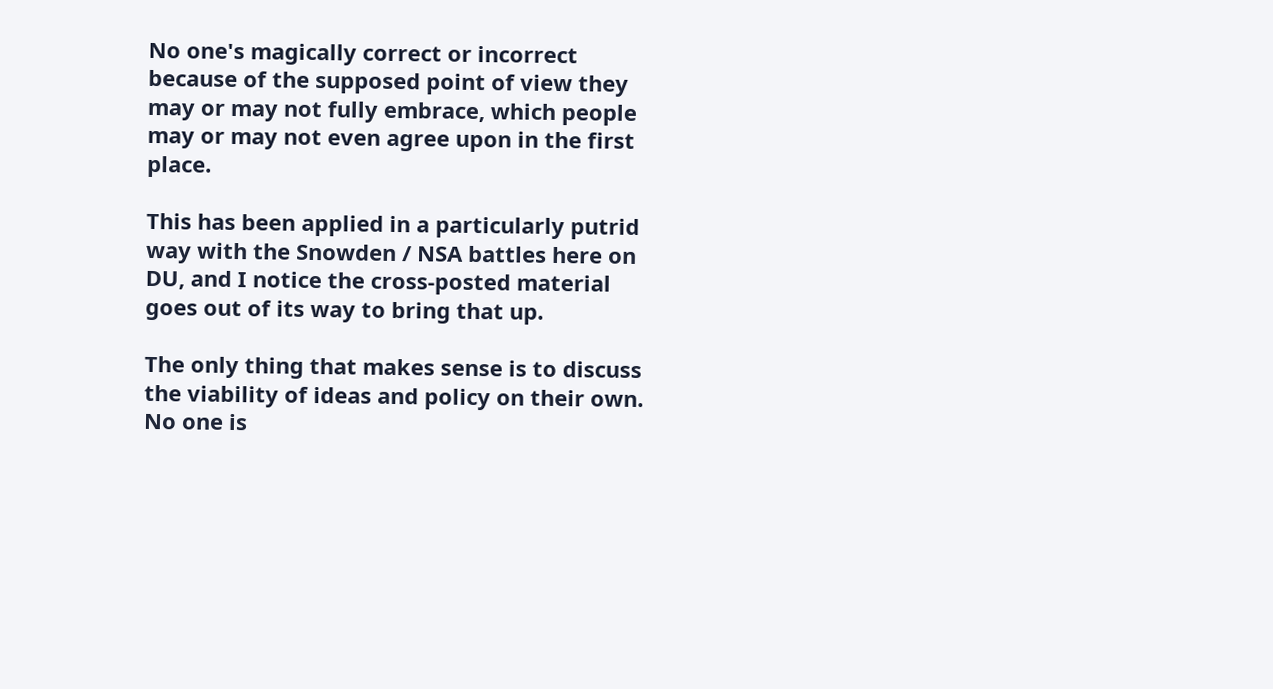No one's magically correct or incorrect because of the supposed point of view they may or may not fully embrace, which people may or may not even agree upon in the first place.

This has been applied in a particularly putrid way with the Snowden / NSA battles here on DU, and I notice the cross-posted material goes out of its way to bring that up.

The only thing that makes sense is to discuss the viability of ideas and policy on their own. No one is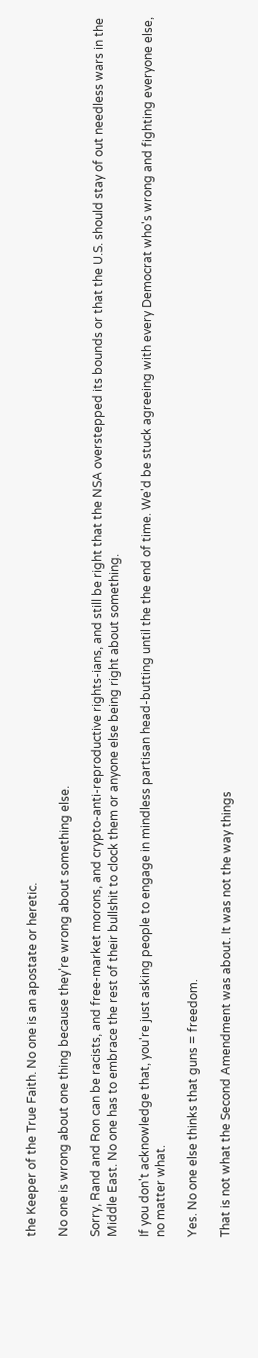the Keeper of the True Faith. No one is an apostate or heretic.

No one is wrong about one thing because they're wrong about something else.

Sorry, Rand and Ron can be racists, and free-market morons, and crypto-anti-reproductive rights-ians, and still be right that the NSA overstepped its bounds or that the U.S. should stay of out needless wars in the Middle East. No one has to embrace the rest of their bullshit to clock them or anyone else being right about something.

If you don't acknowledge that, you're just asking people to engage in mindless partisan head-butting until the the end of time. We'd be stuck agreeing with every Democrat who's wrong and fighting everyone else, no matter what.

Yes. No one else thinks that guns = freedom.

That is not what the Second Amendment was about. It was not the way things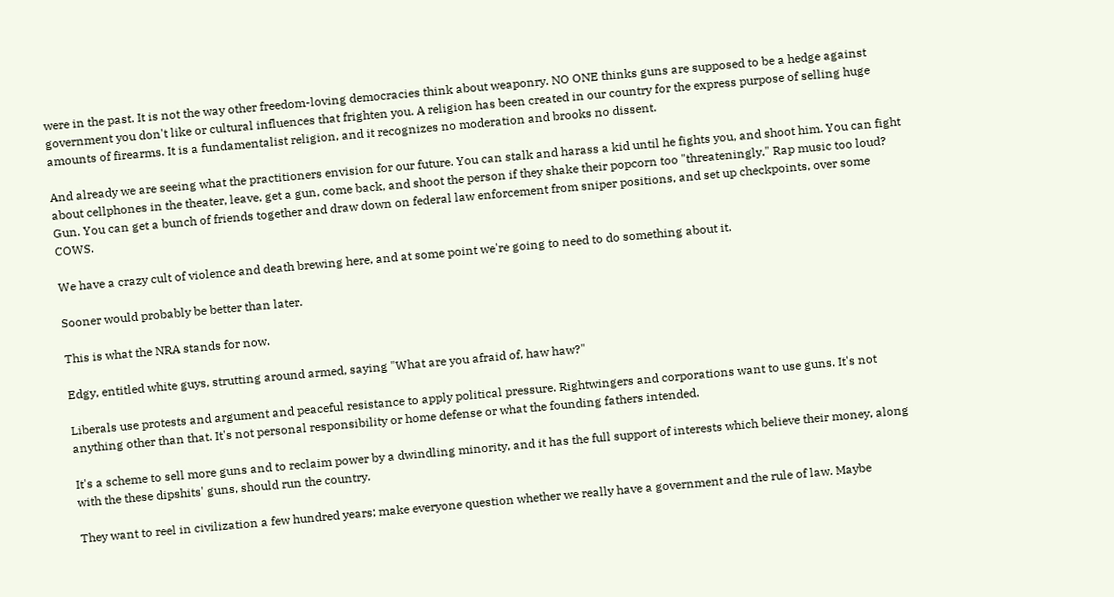were in the past. It is not the way other freedom-loving democracies think about weaponry. NO ONE thinks guns are supposed to be a hedge against government you don't like or cultural influences that frighten you. A religion has been created in our country for the express purpose of selling huge amounts of firearms. It is a fundamentalist religion, and it recognizes no moderation and brooks no dissent.

And already we are seeing what the practitioners envision for our future. You can stalk and harass a kid until he fights you, and shoot him. You can fight about cellphones in the theater, leave, get a gun, come back, and shoot the person if they shake their popcorn too "threateningly." Rap music too loud? Gun. You can get a bunch of friends together and draw down on federal law enforcement from sniper positions, and set up checkpoints, over some COWS.

We have a crazy cult of violence and death brewing here, and at some point we're going to need to do something about it.

Sooner would probably be better than later.

This is what the NRA stands for now.

Edgy, entitled white guys, strutting around armed, saying "What are you afraid of, haw haw?"

Liberals use protests and argument and peaceful resistance to apply political pressure. Rightwingers and corporations want to use guns. It's not anything other than that. It's not personal responsibility or home defense or what the founding fathers intended.

It's a scheme to sell more guns and to reclaim power by a dwindling minority, and it has the full support of interests which believe their money, along with the these dipshits' guns, should run the country.

They want to reel in civilization a few hundred years; make everyone question whether we really have a government and the rule of law. Maybe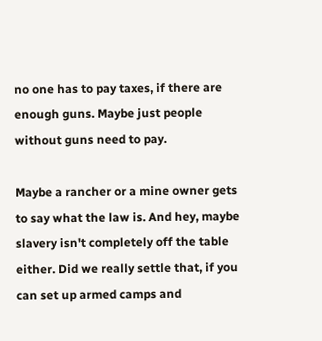no one has to pay taxes, if there are enough guns. Maybe just people without guns need to pay.

Maybe a rancher or a mine owner gets to say what the law is. And hey, maybe slavery isn't completely off the table either. Did we really settle that, if you can set up armed camps and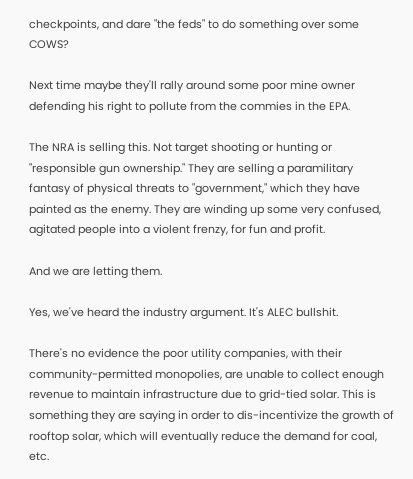checkpoints, and dare "the feds" to do something over some COWS?

Next time maybe they'll rally around some poor mine owner defending his right to pollute from the commies in the EPA.

The NRA is selling this. Not target shooting or hunting or "responsible gun ownership." They are selling a paramilitary fantasy of physical threats to "government," which they have painted as the enemy. They are winding up some very confused, agitated people into a violent frenzy, for fun and profit.

And we are letting them.

Yes, we've heard the industry argument. It's ALEC bullshit.

There's no evidence the poor utility companies, with their community-permitted monopolies, are unable to collect enough revenue to maintain infrastructure due to grid-tied solar. This is something they are saying in order to dis-incentivize the growth of rooftop solar, which will eventually reduce the demand for coal, etc.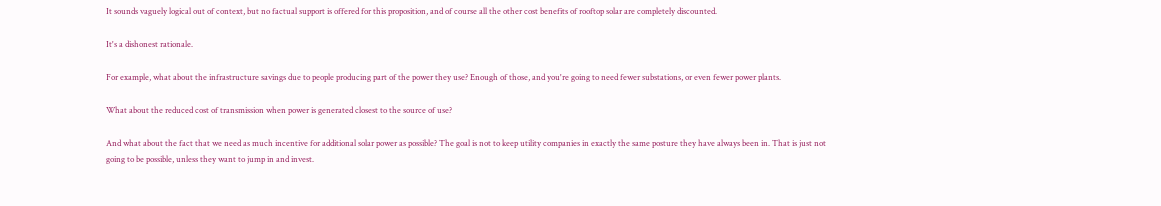It sounds vaguely logical out of context, but no factual support is offered for this proposition, and of course all the other cost benefits of rooftop solar are completely discounted.

It's a dishonest rationale.

For example, what about the infrastructure savings due to people producing part of the power they use? Enough of those, and you're going to need fewer substations, or even fewer power plants.

What about the reduced cost of transmission when power is generated closest to the source of use?

And what about the fact that we need as much incentive for additional solar power as possible? The goal is not to keep utility companies in exactly the same posture they have always been in. That is just not going to be possible, unless they want to jump in and invest.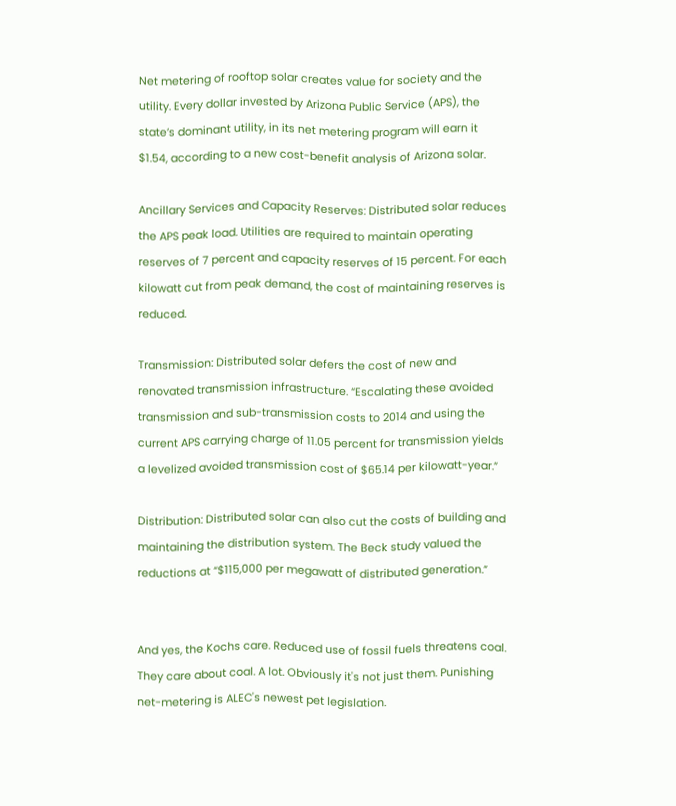Net metering of rooftop solar creates value for society and the utility. Every dollar invested by Arizona Public Service (APS), the state’s dominant utility, in its net metering program will earn it $1.54, according to a new cost-benefit analysis of Arizona solar.

Ancillary Services and Capacity Reserves: Distributed solar reduces the APS peak load. Utilities are required to maintain operating reserves of 7 percent and capacity reserves of 15 percent. For each kilowatt cut from peak demand, the cost of maintaining reserves is reduced.

Transmission: Distributed solar defers the cost of new and renovated transmission infrastructure. “Escalating these avoided transmission and sub-transmission costs to 2014 and using the current APS carrying charge of 11.05 percent for transmission yields a levelized avoided transmission cost of $65.14 per kilowatt-year.”

Distribution: Distributed solar can also cut the costs of building and maintaining the distribution system. The Beck study valued the reductions at “$115,000 per megawatt of distributed generation.”


And yes, the Kochs care. Reduced use of fossil fuels threatens coal. They care about coal. A lot. Obviously it's not just them. Punishing net-metering is ALEC's newest pet legislation.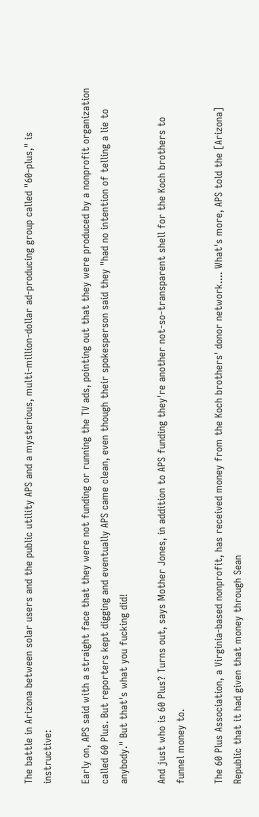The battle in Arizona between solar users and the public utility APS and a mysterious, multi-million-dollar ad-producing group called "60-plus," is instructive:

Early on, APS said with a straight face that they were not funding or running the TV ads, pointing out that they were produced by a nonprofit organization called 60 Plus. But reporters kept digging and eventually APS came clean, even though their spokesperson said they "had no intention of telling a lie to anybody." But that's what you fucking did!

And just who is 60 Plus? Turns out, says Mother Jones, in addition to APS funding they're another not-so-transparent shell for the Koch brothers to funnel money to.

The 60 Plus Association, a Virginia-based nonprofit, has received money from the Koch brothers' donor network.... What's more, APS told the [Arizona] Republic that it had given that money through Sean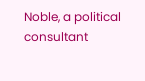Noble, a political consultant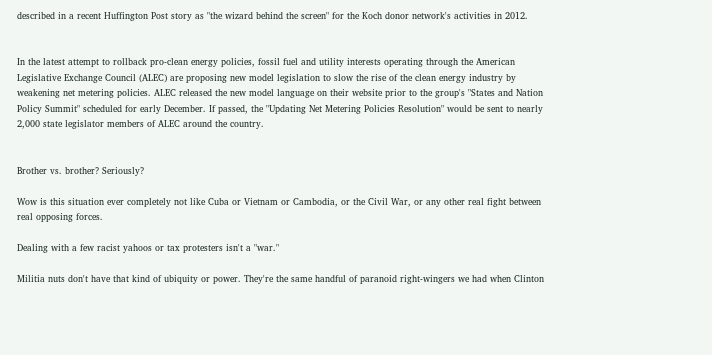described in a recent Huffington Post story as "the wizard behind the screen" for the Koch donor network's activities in 2012.


In the latest attempt to rollback pro-clean energy policies, fossil fuel and utility interests operating through the American Legislative Exchange Council (ALEC) are proposing new model legislation to slow the rise of the clean energy industry by weakening net metering policies. ALEC released the new model language on their website prior to the group's "States and Nation Policy Summit" scheduled for early December. If passed, the "Updating Net Metering Policies Resolution" would be sent to nearly 2,000 state legislator members of ALEC around the country.


Brother vs. brother? Seriously?

Wow is this situation ever completely not like Cuba or Vietnam or Cambodia, or the Civil War, or any other real fight between real opposing forces.

Dealing with a few racist yahoos or tax protesters isn't a "war."

Militia nuts don't have that kind of ubiquity or power. They're the same handful of paranoid right-wingers we had when Clinton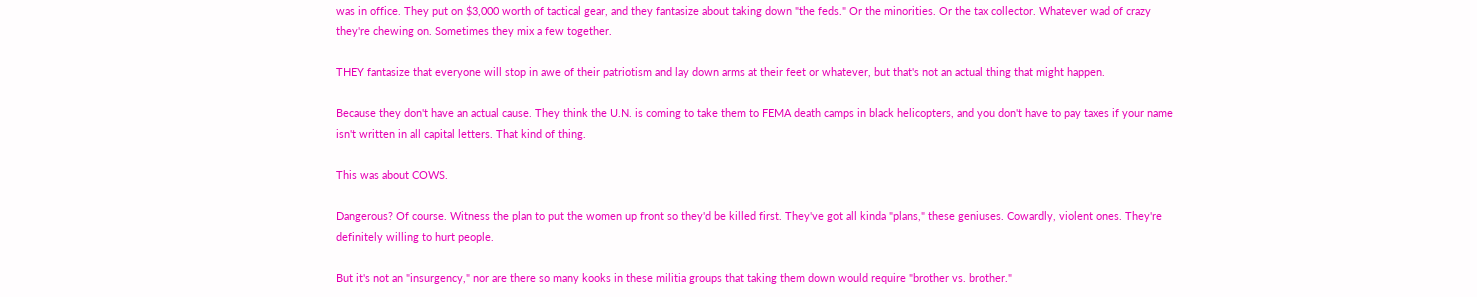was in office. They put on $3,000 worth of tactical gear, and they fantasize about taking down "the feds." Or the minorities. Or the tax collector. Whatever wad of crazy they're chewing on. Sometimes they mix a few together.

THEY fantasize that everyone will stop in awe of their patriotism and lay down arms at their feet or whatever, but that's not an actual thing that might happen.

Because they don't have an actual cause. They think the U.N. is coming to take them to FEMA death camps in black helicopters, and you don't have to pay taxes if your name isn't written in all capital letters. That kind of thing.

This was about COWS.

Dangerous? Of course. Witness the plan to put the women up front so they'd be killed first. They've got all kinda "plans," these geniuses. Cowardly, violent ones. They're definitely willing to hurt people.

But it's not an "insurgency," nor are there so many kooks in these militia groups that taking them down would require "brother vs. brother."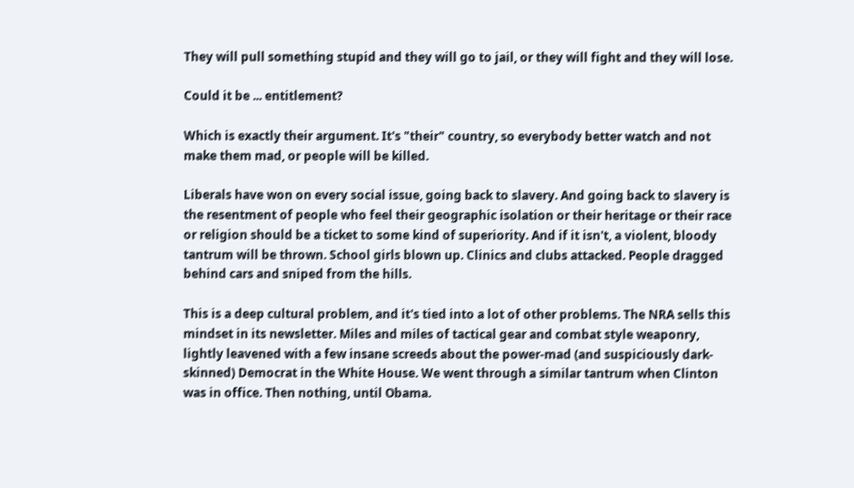They will pull something stupid and they will go to jail, or they will fight and they will lose.

Could it be ... entitlement?

Which is exactly their argument. It's "their" country, so everybody better watch and not make them mad, or people will be killed.

Liberals have won on every social issue, going back to slavery. And going back to slavery is the resentment of people who feel their geographic isolation or their heritage or their race or religion should be a ticket to some kind of superiority. And if it isn't, a violent, bloody tantrum will be thrown. School girls blown up. Clinics and clubs attacked. People dragged behind cars and sniped from the hills.

This is a deep cultural problem, and it's tied into a lot of other problems. The NRA sells this mindset in its newsletter. Miles and miles of tactical gear and combat style weaponry, lightly leavened with a few insane screeds about the power-mad (and suspiciously dark-skinned) Democrat in the White House. We went through a similar tantrum when Clinton was in office. Then nothing, until Obama.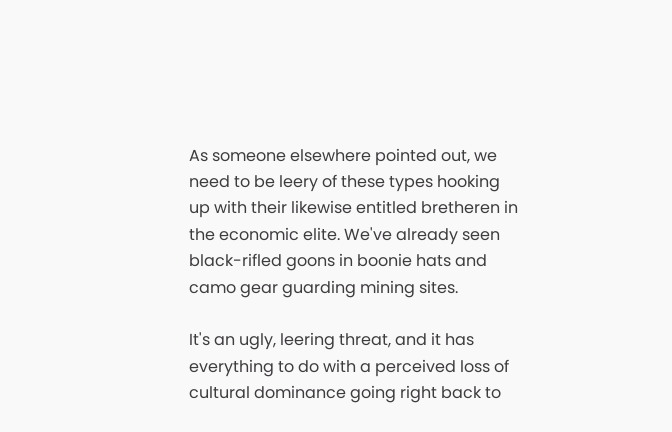As someone elsewhere pointed out, we need to be leery of these types hooking up with their likewise entitled bretheren in the economic elite. We've already seen black-rifled goons in boonie hats and camo gear guarding mining sites.

It's an ugly, leering threat, and it has everything to do with a perceived loss of cultural dominance going right back to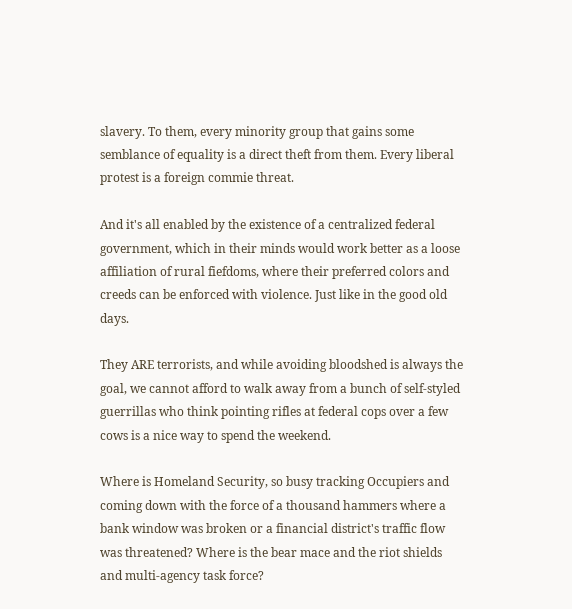slavery. To them, every minority group that gains some semblance of equality is a direct theft from them. Every liberal protest is a foreign commie threat.

And it's all enabled by the existence of a centralized federal government, which in their minds would work better as a loose affiliation of rural fiefdoms, where their preferred colors and creeds can be enforced with violence. Just like in the good old days.

They ARE terrorists, and while avoiding bloodshed is always the goal, we cannot afford to walk away from a bunch of self-styled guerrillas who think pointing rifles at federal cops over a few cows is a nice way to spend the weekend.

Where is Homeland Security, so busy tracking Occupiers and coming down with the force of a thousand hammers where a bank window was broken or a financial district's traffic flow was threatened? Where is the bear mace and the riot shields and multi-agency task force?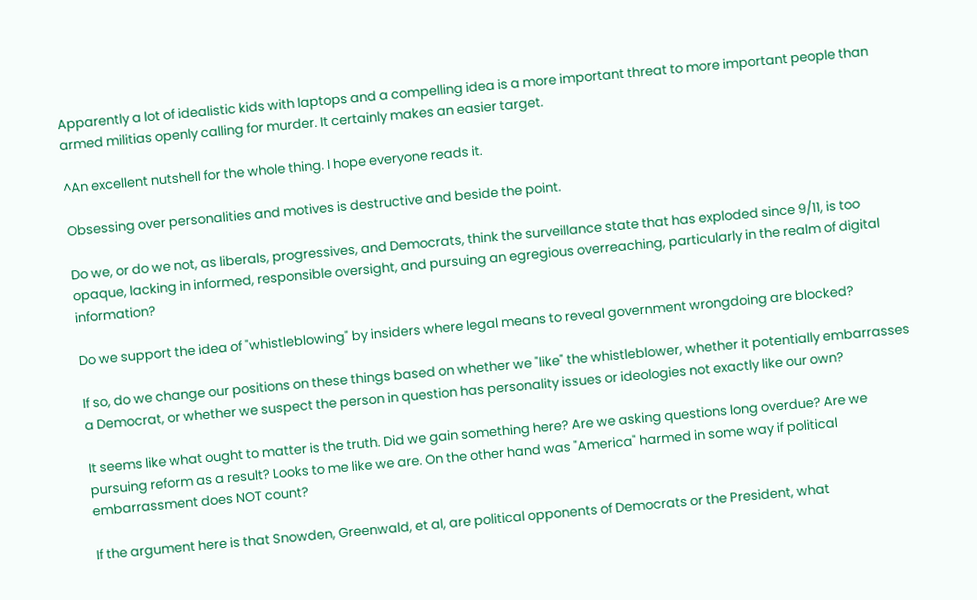Apparently a lot of idealistic kids with laptops and a compelling idea is a more important threat to more important people than armed militias openly calling for murder. It certainly makes an easier target.

^An excellent nutshell for the whole thing. I hope everyone reads it.

Obsessing over personalities and motives is destructive and beside the point.

Do we, or do we not, as liberals, progressives, and Democrats, think the surveillance state that has exploded since 9/11, is too opaque, lacking in informed, responsible oversight, and pursuing an egregious overreaching, particularly in the realm of digital information?

Do we support the idea of "whistleblowing" by insiders where legal means to reveal government wrongdoing are blocked?

If so, do we change our positions on these things based on whether we "like" the whistleblower, whether it potentially embarrasses a Democrat, or whether we suspect the person in question has personality issues or ideologies not exactly like our own?

It seems like what ought to matter is the truth. Did we gain something here? Are we asking questions long overdue? Are we pursuing reform as a result? Looks to me like we are. On the other hand was "America" harmed in some way if political embarrassment does NOT count?

If the argument here is that Snowden, Greenwald, et al, are political opponents of Democrats or the President, what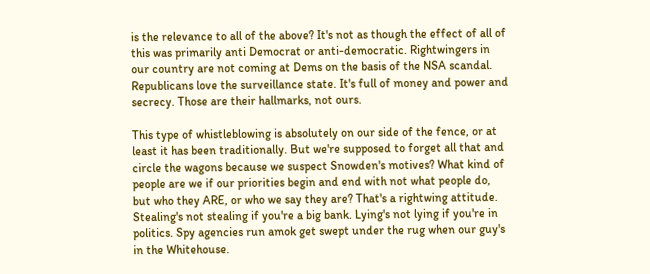is the relevance to all of the above? It's not as though the effect of all of this was primarily anti Democrat or anti-democratic. Rightwingers in our country are not coming at Dems on the basis of the NSA scandal. Republicans love the surveillance state. It's full of money and power and secrecy. Those are their hallmarks, not ours.

This type of whistleblowing is absolutely on our side of the fence, or at least it has been traditionally. But we're supposed to forget all that and circle the wagons because we suspect Snowden's motives? What kind of people are we if our priorities begin and end with not what people do, but who they ARE, or who we say they are? That's a rightwing attitude. Stealing's not stealing if you're a big bank. Lying's not lying if you're in politics. Spy agencies run amok get swept under the rug when our guy's in the Whitehouse.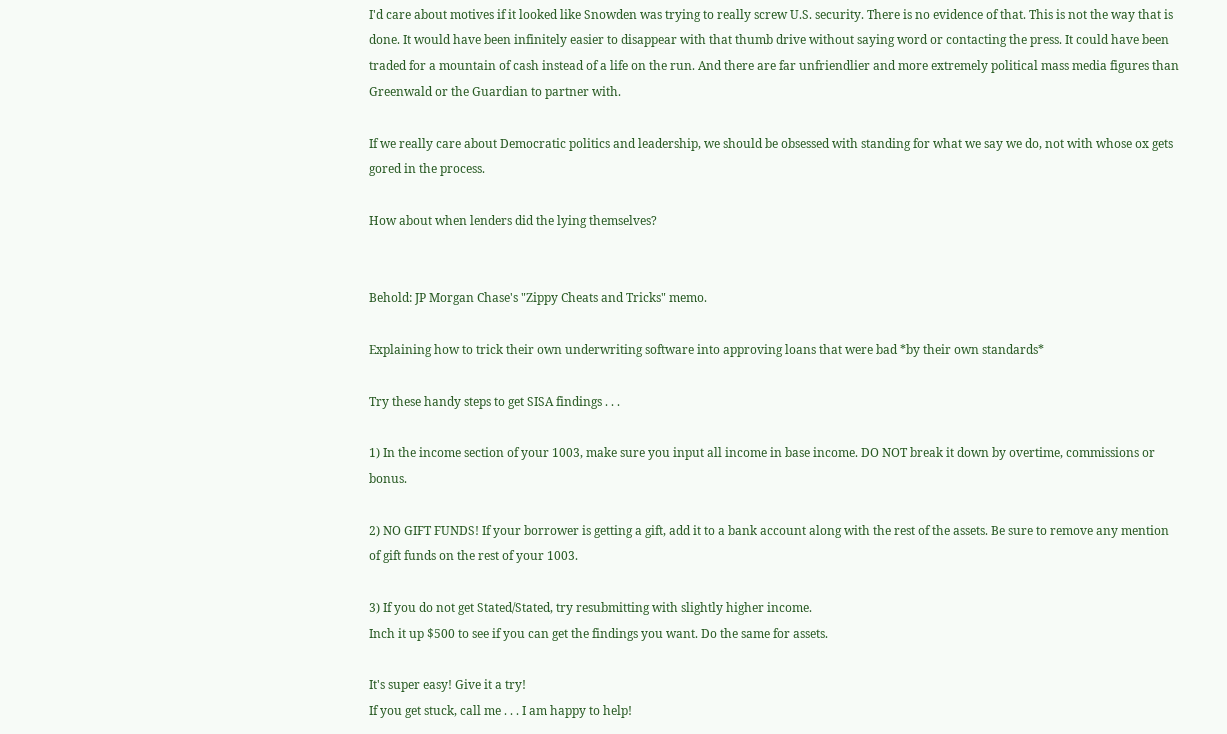I'd care about motives if it looked like Snowden was trying to really screw U.S. security. There is no evidence of that. This is not the way that is done. It would have been infinitely easier to disappear with that thumb drive without saying word or contacting the press. It could have been traded for a mountain of cash instead of a life on the run. And there are far unfriendlier and more extremely political mass media figures than Greenwald or the Guardian to partner with.

If we really care about Democratic politics and leadership, we should be obsessed with standing for what we say we do, not with whose ox gets gored in the process.

How about when lenders did the lying themselves?


Behold: JP Morgan Chase's "Zippy Cheats and Tricks" memo.

Explaining how to trick their own underwriting software into approving loans that were bad *by their own standards*

Try these handy steps to get SISA findings . . .

1) In the income section of your 1003, make sure you input all income in base income. DO NOT break it down by overtime, commissions or bonus.

2) NO GIFT FUNDS! If your borrower is getting a gift, add it to a bank account along with the rest of the assets. Be sure to remove any mention of gift funds on the rest of your 1003.

3) If you do not get Stated/Stated, try resubmitting with slightly higher income.
Inch it up $500 to see if you can get the findings you want. Do the same for assets.

It's super easy! Give it a try!
If you get stuck, call me . . . I am happy to help!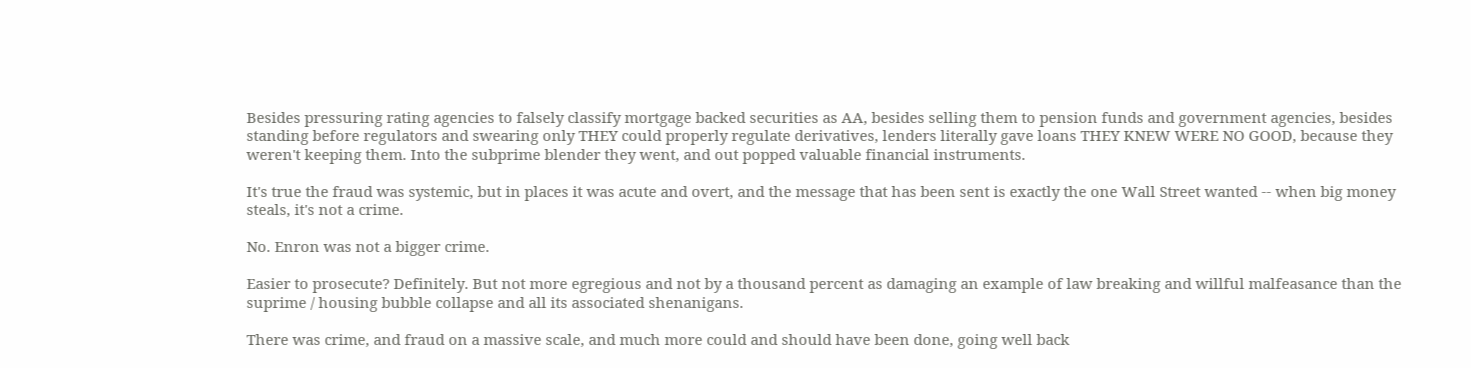Besides pressuring rating agencies to falsely classify mortgage backed securities as AA, besides selling them to pension funds and government agencies, besides standing before regulators and swearing only THEY could properly regulate derivatives, lenders literally gave loans THEY KNEW WERE NO GOOD, because they weren't keeping them. Into the subprime blender they went, and out popped valuable financial instruments.

It's true the fraud was systemic, but in places it was acute and overt, and the message that has been sent is exactly the one Wall Street wanted -- when big money steals, it's not a crime.

No. Enron was not a bigger crime.

Easier to prosecute? Definitely. But not more egregious and not by a thousand percent as damaging an example of law breaking and willful malfeasance than the suprime / housing bubble collapse and all its associated shenanigans.

There was crime, and fraud on a massive scale, and much more could and should have been done, going well back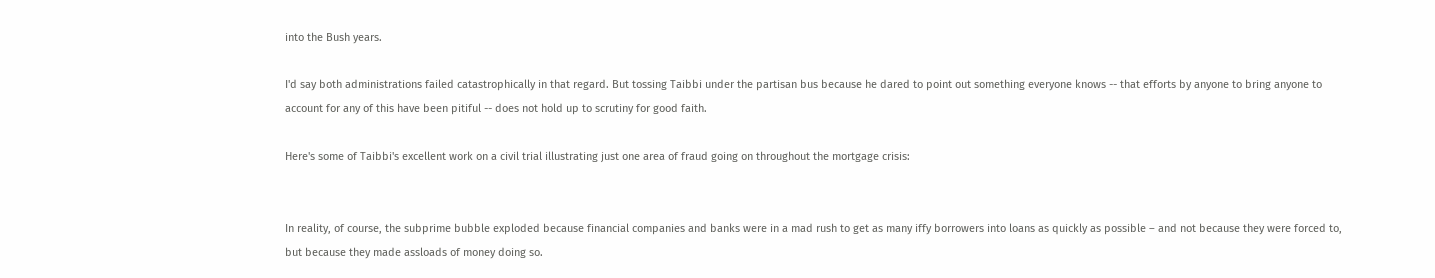into the Bush years.

I'd say both administrations failed catastrophically in that regard. But tossing Taibbi under the partisan bus because he dared to point out something everyone knows -- that efforts by anyone to bring anyone to account for any of this have been pitiful -- does not hold up to scrutiny for good faith.

Here's some of Taibbi's excellent work on a civil trial illustrating just one area of fraud going on throughout the mortgage crisis:


In reality, of course, the subprime bubble exploded because financial companies and banks were in a mad rush to get as many iffy borrowers into loans as quickly as possible – and not because they were forced to, but because they made assloads of money doing so.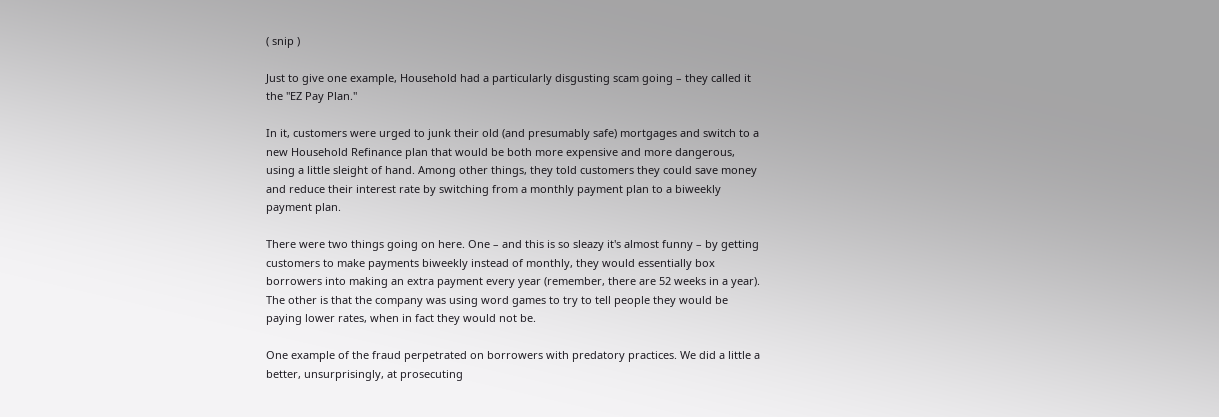( snip )

Just to give one example, Household had a particularly disgusting scam going – they called it the "EZ Pay Plan."

In it, customers were urged to junk their old (and presumably safe) mortgages and switch to a new Household Refinance plan that would be both more expensive and more dangerous, using a little sleight of hand. Among other things, they told customers they could save money and reduce their interest rate by switching from a monthly payment plan to a biweekly payment plan.

There were two things going on here. One – and this is so sleazy it's almost funny – by getting customers to make payments biweekly instead of monthly, they would essentially box borrowers into making an extra payment every year (remember, there are 52 weeks in a year). The other is that the company was using word games to try to tell people they would be paying lower rates, when in fact they would not be.

One example of the fraud perpetrated on borrowers with predatory practices. We did a little a better, unsurprisingly, at prosecuting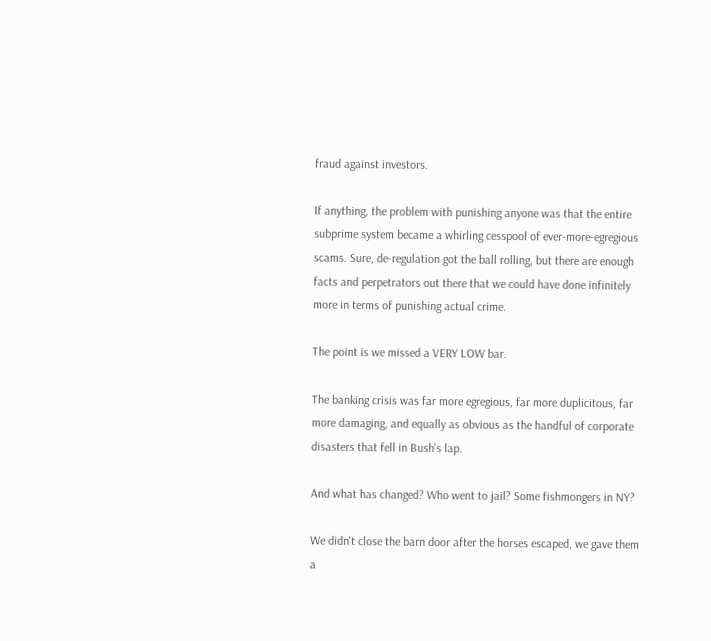fraud against investors.

If anything, the problem with punishing anyone was that the entire subprime system became a whirling cesspool of ever-more-egregious scams. Sure, de-regulation got the ball rolling, but there are enough facts and perpetrators out there that we could have done infinitely more in terms of punishing actual crime.

The point is we missed a VERY LOW bar.

The banking crisis was far more egregious, far more duplicitous, far more damaging, and equally as obvious as the handful of corporate disasters that fell in Bush's lap.

And what has changed? Who went to jail? Some fishmongers in NY?

We didn't close the barn door after the horses escaped, we gave them a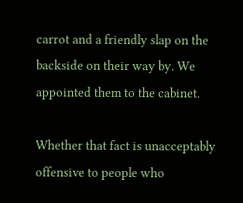carrot and a friendly slap on the backside on their way by. We appointed them to the cabinet.

Whether that fact is unacceptably offensive to people who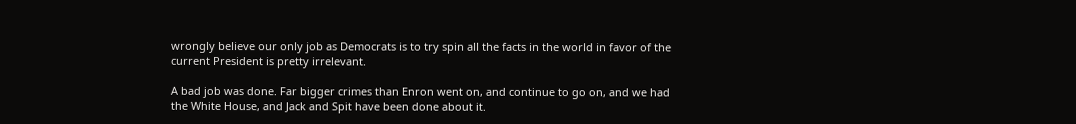wrongly believe our only job as Democrats is to try spin all the facts in the world in favor of the current President is pretty irrelevant.

A bad job was done. Far bigger crimes than Enron went on, and continue to go on, and we had the White House, and Jack and Spit have been done about it.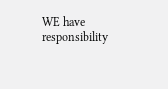WE have responsibility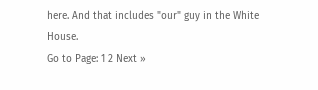here. And that includes "our" guy in the White House.
Go to Page: 1 2 Next »